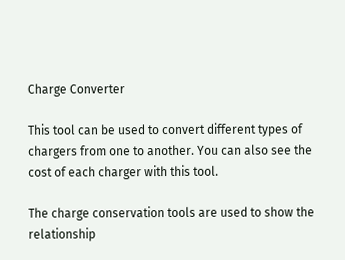Charge Converter

This tool can be used to convert different types of chargers from one to another. You can also see the cost of each charger with this tool.

The charge conservation tools are used to show the relationship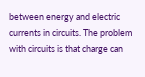between energy and electric currents in circuits. The problem with circuits is that charge can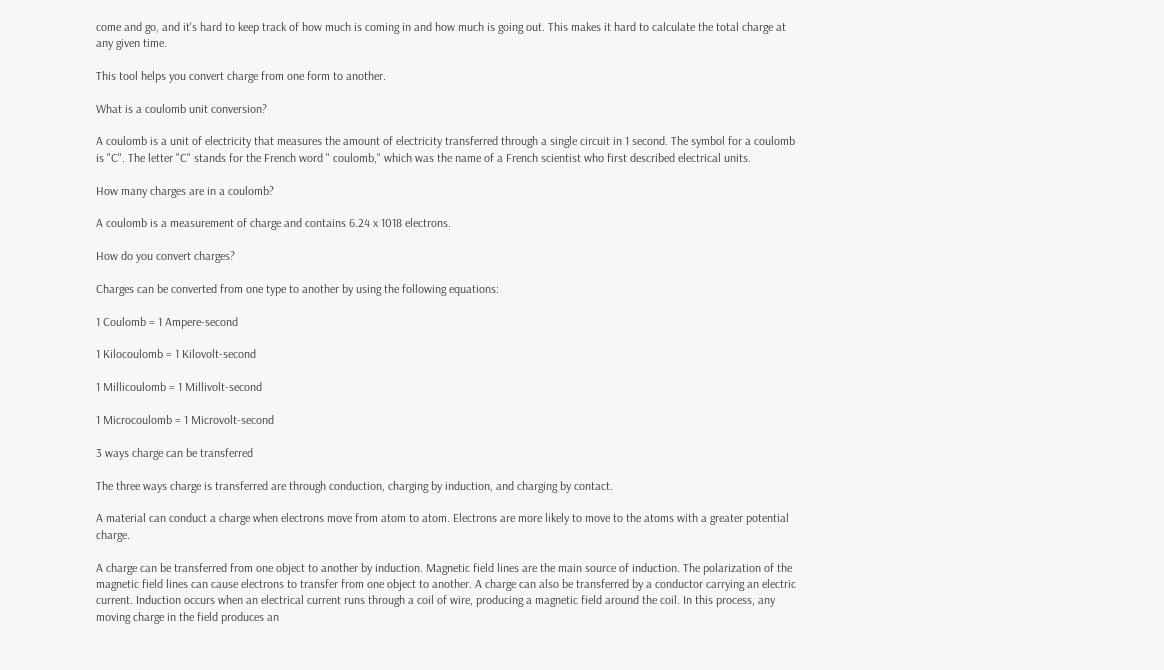come and go, and it's hard to keep track of how much is coming in and how much is going out. This makes it hard to calculate the total charge at any given time.

This tool helps you convert charge from one form to another.

What is a coulomb unit conversion?

A coulomb is a unit of electricity that measures the amount of electricity transferred through a single circuit in 1 second. The symbol for a coulomb is "C". The letter "C" stands for the French word " coulomb," which was the name of a French scientist who first described electrical units.

How many charges are in a coulomb?

A coulomb is a measurement of charge and contains 6.24 x 1018 electrons.

How do you convert charges?

Charges can be converted from one type to another by using the following equations:

1 Coulomb = 1 Ampere-second

1 Kilocoulomb = 1 Kilovolt-second

1 Millicoulomb = 1 Millivolt-second

1 Microcoulomb = 1 Microvolt-second

3 ways charge can be transferred

The three ways charge is transferred are through conduction, charging by induction, and charging by contact.

A material can conduct a charge when electrons move from atom to atom. Electrons are more likely to move to the atoms with a greater potential charge.

A charge can be transferred from one object to another by induction. Magnetic field lines are the main source of induction. The polarization of the magnetic field lines can cause electrons to transfer from one object to another. A charge can also be transferred by a conductor carrying an electric current. Induction occurs when an electrical current runs through a coil of wire, producing a magnetic field around the coil. In this process, any moving charge in the field produces an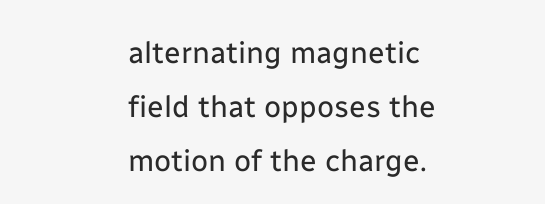alternating magnetic field that opposes the motion of the charge.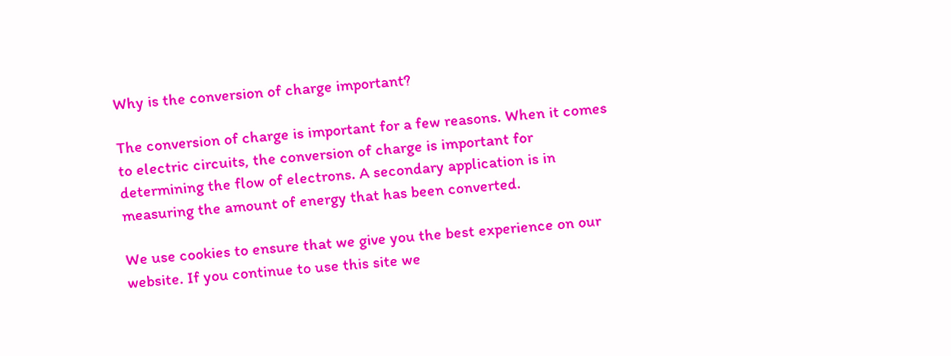Why is the conversion of charge important?

The conversion of charge is important for a few reasons. When it comes to electric circuits, the conversion of charge is important for determining the flow of electrons. A secondary application is in measuring the amount of energy that has been converted.

We use cookies to ensure that we give you the best experience on our website. If you continue to use this site we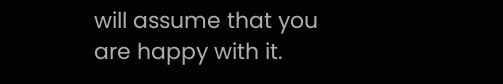will assume that you are happy with it.